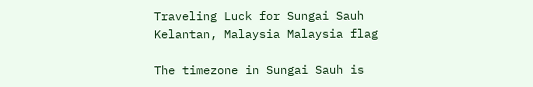Traveling Luck for Sungai Sauh Kelantan, Malaysia Malaysia flag

The timezone in Sungai Sauh is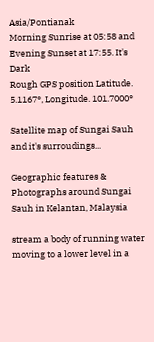Asia/Pontianak
Morning Sunrise at 05:58 and Evening Sunset at 17:55. It's Dark
Rough GPS position Latitude. 5.1167°, Longitude. 101.7000°

Satellite map of Sungai Sauh and it's surroudings...

Geographic features & Photographs around Sungai Sauh in Kelantan, Malaysia

stream a body of running water moving to a lower level in a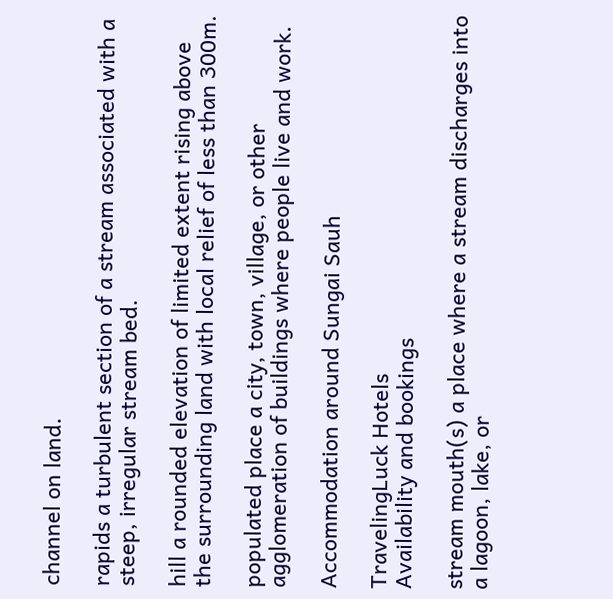channel on land.

rapids a turbulent section of a stream associated with a steep, irregular stream bed.

hill a rounded elevation of limited extent rising above the surrounding land with local relief of less than 300m.

populated place a city, town, village, or other agglomeration of buildings where people live and work.

Accommodation around Sungai Sauh

TravelingLuck Hotels
Availability and bookings

stream mouth(s) a place where a stream discharges into a lagoon, lake, or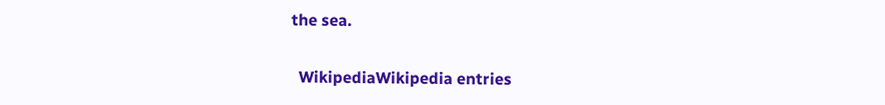the sea.

  WikipediaWikipedia entries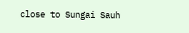close to Sungai Sauh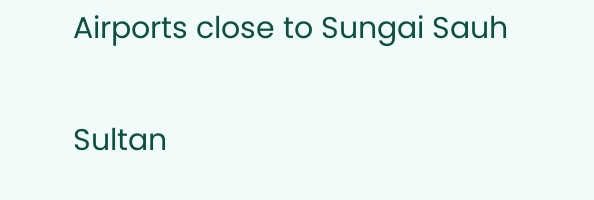Airports close to Sungai Sauh

Sultan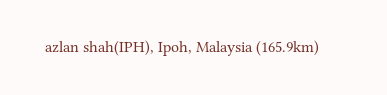azlan shah(IPH), Ipoh, Malaysia (165.9km)